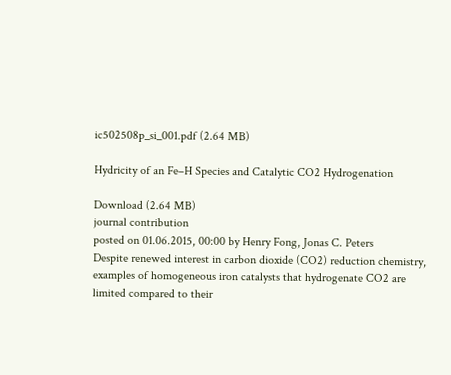ic502508p_si_001.pdf (2.64 MB)

Hydricity of an Fe–H Species and Catalytic CO2 Hydrogenation

Download (2.64 MB)
journal contribution
posted on 01.06.2015, 00:00 by Henry Fong, Jonas C. Peters
Despite renewed interest in carbon dioxide (CO2) reduction chemistry, examples of homogeneous iron catalysts that hydrogenate CO2 are limited compared to their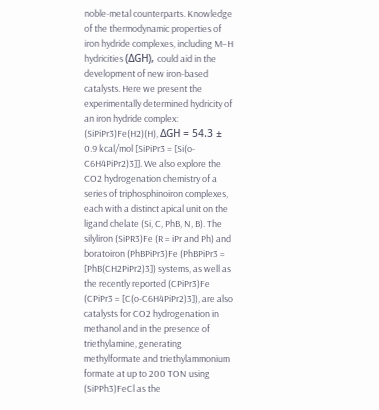noble-metal counterparts. Knowledge of the thermodynamic properties of iron hydride complexes, including M–H hydricities (ΔGH), could aid in the development of new iron-based catalysts. Here we present the experimentally determined hydricity of an iron hydride complex: (SiPiPr3)Fe(H2)(H), ΔGH = 54.3 ± 0.9 kcal/mol [SiPiPr3 = [Si(o-C6H4PiPr2)3]]. We also explore the CO2 hydrogenation chemistry of a series of triphosphinoiron complexes, each with a distinct apical unit on the ligand chelate (Si, C, PhB, N, B). The silyliron (SiPR3)Fe (R = iPr and Ph) and boratoiron (PhBPiPr3)Fe (PhBPiPr3 = [PhB(CH2PiPr2)3]) systems, as well as the recently reported (CPiPr3)Fe (CPiPr3 = [C(o-C6H4PiPr2)3]), are also catalysts for CO2 hydrogenation in methanol and in the presence of triethylamine, generating methylformate and triethylammonium formate at up to 200 TON using (SiPPh3)FeCl as the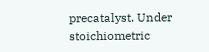precatalyst. Under stoichiometric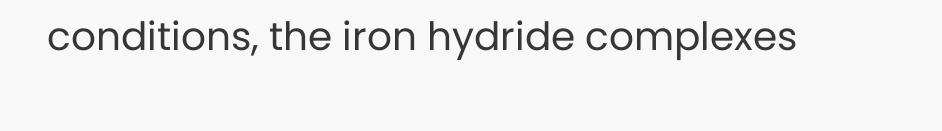conditions, the iron hydride complexes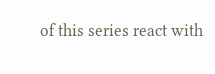of this series react with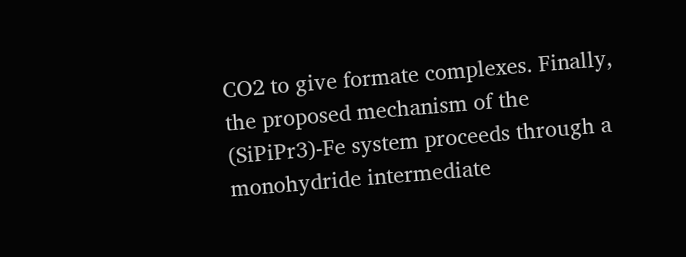CO2 to give formate complexes. Finally, the proposed mechanism of the (SiPiPr3)-Fe system proceeds through a monohydride intermediate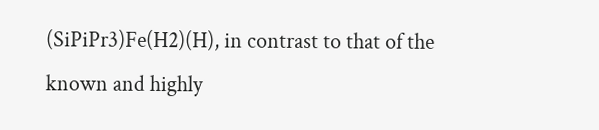(SiPiPr3)Fe(H2)(H), in contrast to that of the known and highly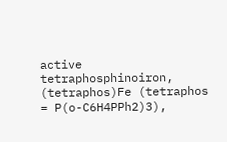active tetraphosphinoiron, (tetraphos)Fe (tetraphos = P(o-C6H4PPh2)3),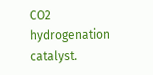CO2 hydrogenation catalyst.